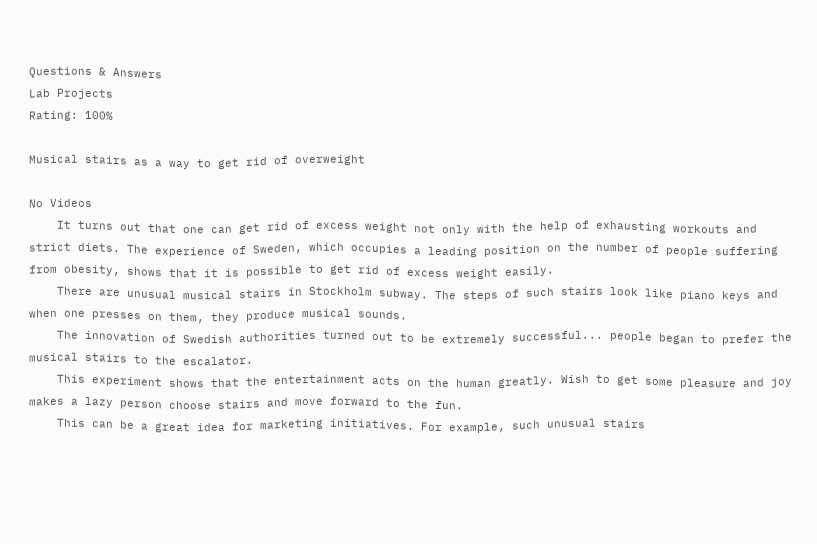Questions & Answers
Lab Projects
Rating: 100%

Musical stairs as a way to get rid of overweight

No Videos
    It turns out that one can get rid of excess weight not only with the help of exhausting workouts and strict diets. The experience of Sweden, which occupies a leading position on the number of people suffering from obesity, shows that it is possible to get rid of excess weight easily.
    There are unusual musical stairs in Stockholm subway. The steps of such stairs look like piano keys and when one presses on them, they produce musical sounds.
    The innovation of Swedish authorities turned out to be extremely successful... people began to prefer the musical stairs to the escalator.
    This experiment shows that the entertainment acts on the human greatly. Wish to get some pleasure and joy makes a lazy person choose stairs and move forward to the fun.
    This can be a great idea for marketing initiatives. For example, such unusual stairs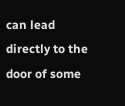can lead directly to the door of some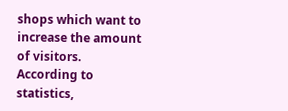shops which want to increase the amount of visitors. According to statistics,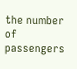the number of passengers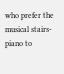who prefer the musical stairs-piano to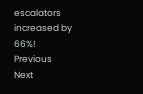escalators increased by 66%!
Previous Next